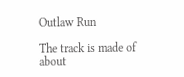Outlaw Run

The track is made of about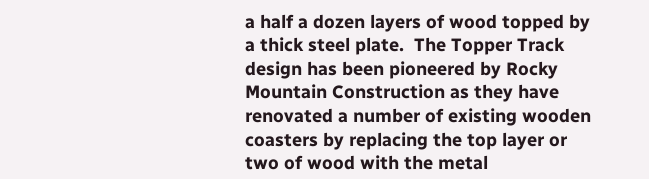a half a dozen layers of wood topped by a thick steel plate.  The Topper Track design has been pioneered by Rocky Mountain Construction as they have renovated a number of existing wooden coasters by replacing the top layer or two of wood with the metal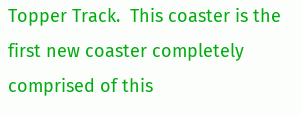Topper Track.  This coaster is the first new coaster completely comprised of this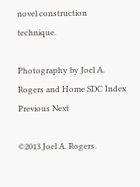novel construction technique.

Photography by Joel A. Rogers and Home SDC Index           Previous Next

©2013 Joel A. Rogers.